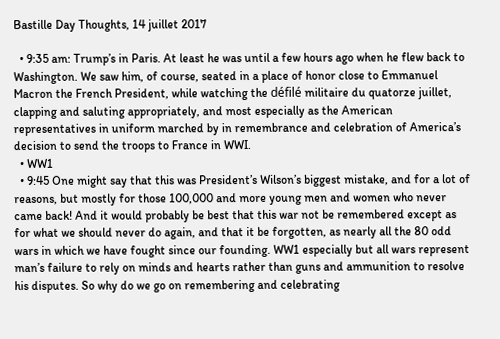Bastille Day Thoughts, 14 juillet 2017

  • 9:35 am: Trump’s in Paris. At least he was until a few hours ago when he flew back to Washington. We saw him, of course, seated in a place of honor close to Emmanuel Macron the French President, while watching the défilé militaire du quatorze juillet, clapping and saluting appropriately, and most especially as the American representatives in uniform marched by in remembrance and celebration of America’s decision to send the troops to France in WWI.
  • WW1
  • 9:45 One might say that this was President’s Wilson’s biggest mistake, and for a lot of reasons, but mostly for those 100,000 and more young men and women who never came back! And it would probably be best that this war not be remembered except as for what we should never do again, and that it be forgotten, as nearly all the 80 odd wars in which we have fought since our founding. WW1 especially but all wars represent man’s failure to rely on minds and hearts rather than guns and ammunition to resolve his disputes. So why do we go on remembering and celebrating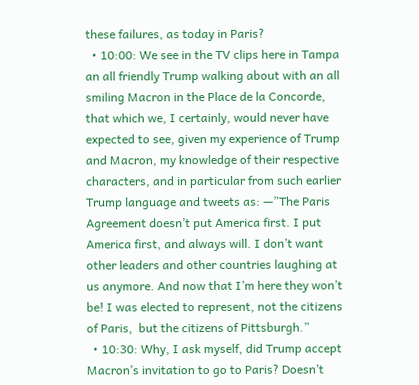these failures, as today in Paris?
  • 10:00: We see in the TV clips here in Tampa an all friendly Trump walking about with an all smiling Macron in the Place de la Concorde, that which we, I certainly, would never have expected to see, given my experience of Trump and Macron, my knowledge of their respective characters, and in particular from such earlier Trump language and tweets as: —”The Paris Agreement doesn’t put America first. I put America first, and always will. I don’t want other leaders and other countries laughing at us anymore. And now that I’m here they won’t be! I was elected to represent, not the citizens of Paris,  but the citizens of Pittsburgh.”
  • 10:30: Why, I ask myself, did Trump accept Macron’s invitation to go to Paris? Doesn’t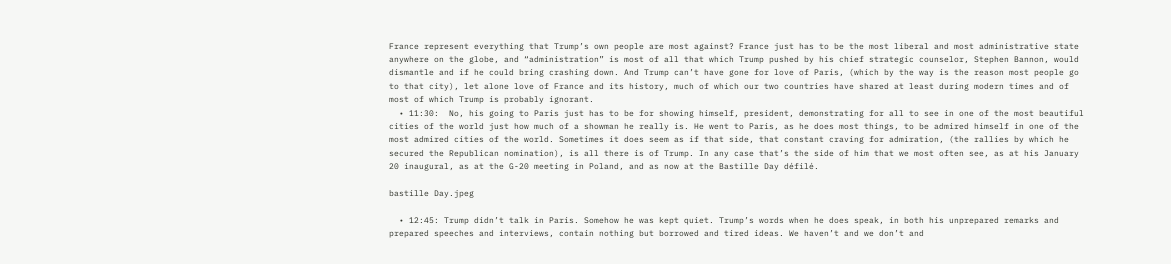France represent everything that Trump’s own people are most against? France just has to be the most liberal and most administrative state anywhere on the globe, and “administration” is most of all that which Trump pushed by his chief strategic counselor, Stephen Bannon, would dismantle and if he could bring crashing down. And Trump can’t have gone for love of Paris, (which by the way is the reason most people go to that city), let alone love of France and its history, much of which our two countries have shared at least during modern times and of most of which Trump is probably ignorant.
  • 11:30:  No, his going to Paris just has to be for showing himself, president, demonstrating for all to see in one of the most beautiful cities of the world just how much of a showman he really is. He went to Paris, as he does most things, to be admired himself in one of the most admired cities of the world. Sometimes it does seem as if that side, that constant craving for admiration, (the rallies by which he secured the Republican nomination), is all there is of Trump. In any case that’s the side of him that we most often see, as at his January 20 inaugural, as at the G-20 meeting in Poland, and as now at the Bastille Day défilé.

bastille Day.jpeg

  • 12:45: Trump didn’t talk in Paris. Somehow he was kept quiet. Trump’s words when he does speak, in both his unprepared remarks and prepared speeches and interviews, contain nothing but borrowed and tired ideas. We haven’t and we don’t and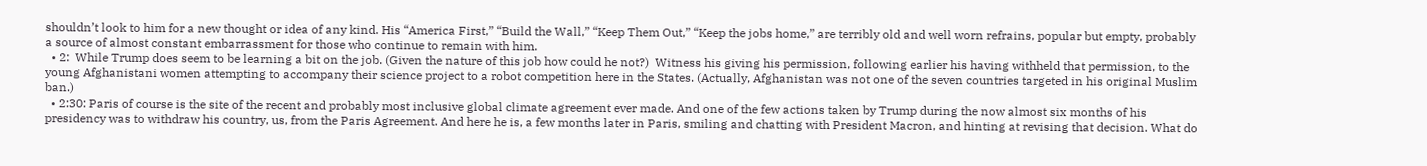shouldn’t look to him for a new thought or idea of any kind. His “America First,” “Build the Wall,” “Keep Them Out,” “Keep the jobs home,” are terribly old and well worn refrains, popular but empty, probably a source of almost constant embarrassment for those who continue to remain with him.
  • 2:  While Trump does seem to be learning a bit on the job. (Given the nature of this job how could he not?)  Witness his giving his permission, following earlier his having withheld that permission, to the young Afghanistani women attempting to accompany their science project to a robot competition here in the States. (Actually, Afghanistan was not one of the seven countries targeted in his original Muslim ban.)
  • 2:30: Paris of course is the site of the recent and probably most inclusive global climate agreement ever made. And one of the few actions taken by Trump during the now almost six months of his presidency was to withdraw his country, us, from the Paris Agreement. And here he is, a few months later in Paris, smiling and chatting with President Macron, and hinting at revising that decision. What do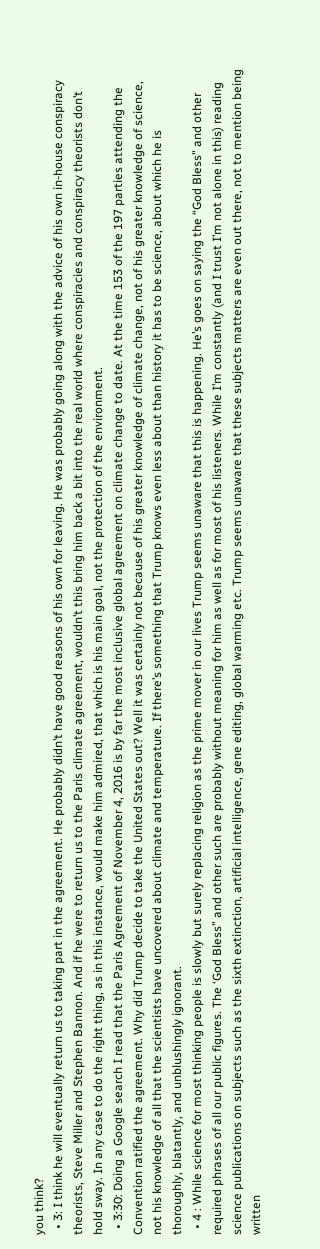you think?
  • 3: I think he will eventually return us to taking part in the agreement. He probably didn’t have good reasons of his own for leaving. He was probably going along with the advice of his own in-house conspiracy theorists, Steve Miller and Stephen Bannon. And if he were to return us to the Paris climate agreement, wouldn’t this bring him back a bit into the real world where conspiracies and conspiracy theorists don’t hold sway. In any case to do the right thing, as in this instance, would make him admired, that which is his main goal, not the protection of the environment.
  • 3:30: Doing a Google search I read that the Paris Agreement of November 4, 2016 is by far the most inclusive global agreement on climate change to date. At the time 153 of the 197 parties attending the Convention ratified the agreement. Why did Trump decide to take the United States out? Well it was certainly not because of his greater knowledge of climate change, not of his greater knowledge of science, not his knowledge of all that the scientists have uncovered about climate and temperature. If there’s something that Trump knows even less about than history it has to be science, about which he is thoroughly, blatantly, and unblushingly ignorant.
  • 4 : While science for most thinking people is slowly but surely replacing religion as the prime mover in our lives Trump seems unaware that this is happening. He’s goes on saying the “God Bless” and other required phrases of all our public figures. The ‘God Bless” and other such are probably without meaning for him as well as for most of his listeners. While I’m constantly (and I trust I’m not alone in this) reading science publications on subjects such as the sixth extinction, artificial intelligence, gene editing, global warming etc. Trump seems unaware that these subjects matters are even out there, not to mention being written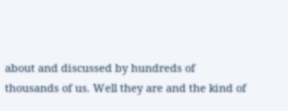about and discussed by hundreds of thousands of us. Well they are and the kind of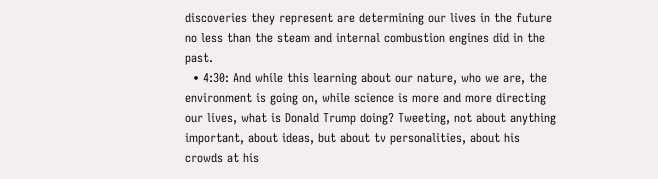discoveries they represent are determining our lives in the future no less than the steam and internal combustion engines did in the past.
  • 4:30: And while this learning about our nature, who we are, the environment is going on, while science is more and more directing our lives, what is Donald Trump doing? Tweeting, not about anything important, about ideas, but about tv personalities, about his crowds at his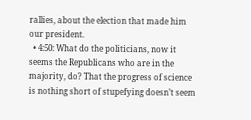rallies, about the election that made him our president.
  • 4:50: What do the politicians, now it seems the Republicans who are in the majority, do? That the progress of science is nothing short of stupefying doesn’t seem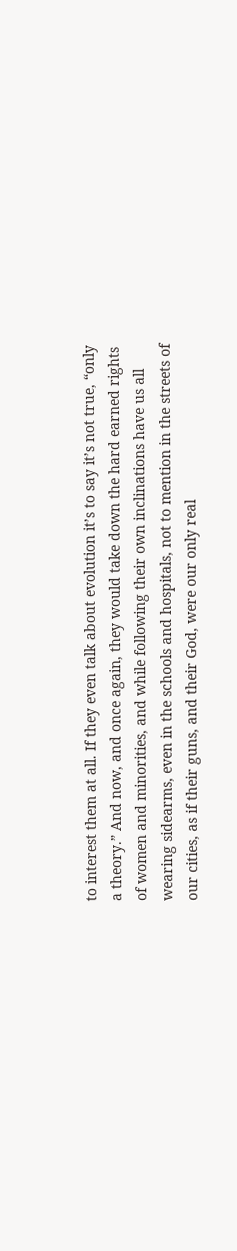to interest them at all. If they even talk about evolution it’s to say it’s not true, “only a theory.” And now, and once again, they would take down the hard earned rights of women and minorities, and while following their own inclinations have us all wearing sidearms, even in the schools and hospitals, not to mention in the streets of our cities, as if their guns, and their God, were our only real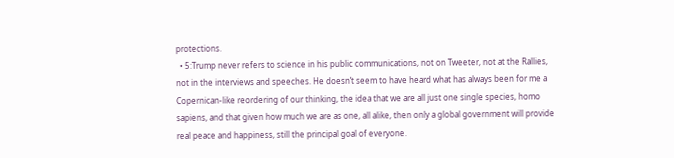protections.
  • 5:Trump never refers to science in his public communications, not on Tweeter, not at the Rallies, not in the interviews and speeches. He doesn’t seem to have heard what has always been for me a Copernican-like reordering of our thinking, the idea that we are all just one single species, homo sapiens, and that given how much we are as one, all alike, then only a global government will provide real peace and happiness, still the principal goal of everyone.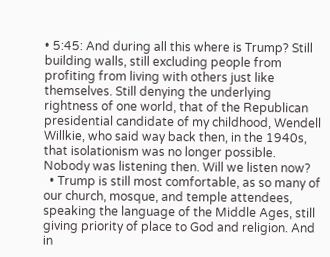• 5:45: And during all this where is Trump? Still building walls, still excluding people from profiting from living with others just like themselves. Still denying the underlying rightness of one world, that of the Republican presidential candidate of my childhood, Wendell Willkie, who said way back then, in the 1940s, that isolationism was no longer possible. Nobody was listening then. Will we listen now?
  • Trump is still most comfortable, as so many of our church, mosque, and temple attendees,  speaking the language of the Middle Ages, still giving priority of place to God and religion. And in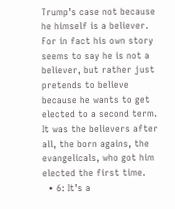Trump’s case not because he himself is a believer.  For in fact his own story seems to say he is not a believer, but rather just pretends to believe because he wants to get elected to a second term. It was the believers after all, the born agains, the evangelicals, who got him elected the first time.
  • 6: It’s a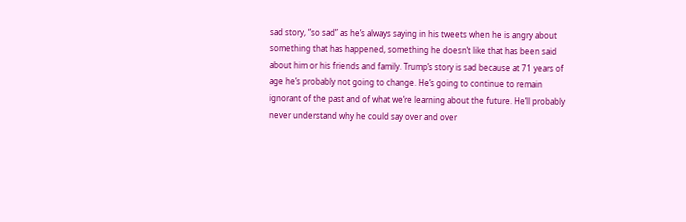sad story, “so sad” as he’s always saying in his tweets when he is angry about something that has happened, something he doesn’t like that has been said about him or his friends and family. Trump’s story is sad because at 71 years of age he’s probably not going to change. He’s going to continue to remain ignorant of the past and of what we’re learning about the future. He’ll probably never understand why he could say over and over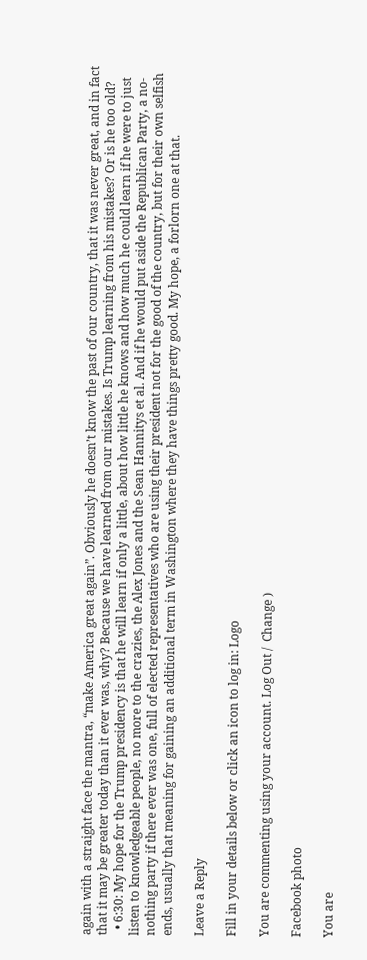again with a straight face the mantra, “make America great again”. Obviously he doesn’t know the past of our country, that it was never great, and in fact that it may be greater today than it ever was, why? Because we have learned from our mistakes. Is Trump learning from his mistakes? Or is he too old?
  • 6:30: My hope for the Trump presidency is that he will learn if only a little, about how little he knows and how much he could learn if he were to just listen to knowledgeable people, no more to the crazies, the Alex Jones and the Sean Hannitys et al. And if he would put aside the Republican Party, a no-nothing party if there ever was one, full of elected representatives who are using their president not for the good of the country, but for their own selfish ends, usually that meaning for gaining an additional term in Washington where they have things pretty good. My hope, a forlorn one at that.

Leave a Reply

Fill in your details below or click an icon to log in: Logo

You are commenting using your account. Log Out /  Change )

Facebook photo

You are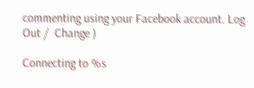commenting using your Facebook account. Log Out /  Change )

Connecting to %s